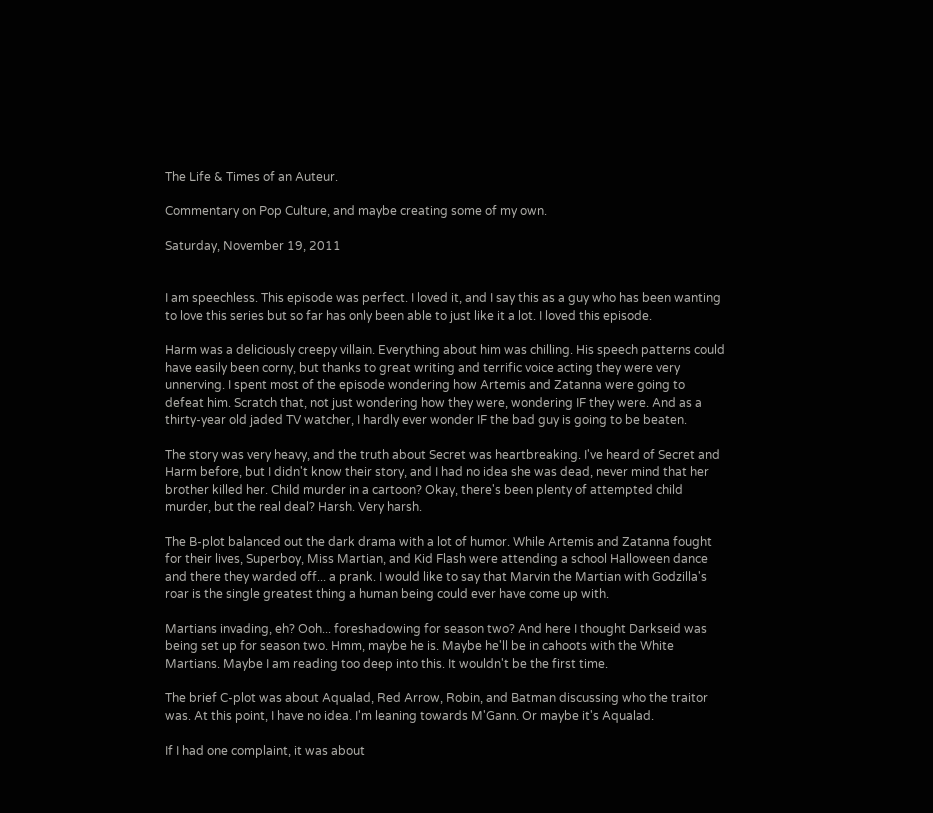The Life & Times of an Auteur.

Commentary on Pop Culture, and maybe creating some of my own.

Saturday, November 19, 2011


I am speechless. This episode was perfect. I loved it, and I say this as a guy who has been wanting to love this series but so far has only been able to just like it a lot. I loved this episode.

Harm was a deliciously creepy villain. Everything about him was chilling. His speech patterns could have easily been corny, but thanks to great writing and terrific voice acting they were very unnerving. I spent most of the episode wondering how Artemis and Zatanna were going to defeat him. Scratch that, not just wondering how they were, wondering IF they were. And as a thirty-year old jaded TV watcher, I hardly ever wonder IF the bad guy is going to be beaten.

The story was very heavy, and the truth about Secret was heartbreaking. I've heard of Secret and Harm before, but I didn't know their story, and I had no idea she was dead, never mind that her brother killed her. Child murder in a cartoon? Okay, there's been plenty of attempted child murder, but the real deal? Harsh. Very harsh.

The B-plot balanced out the dark drama with a lot of humor. While Artemis and Zatanna fought for their lives, Superboy, Miss Martian, and Kid Flash were attending a school Halloween dance and there they warded off... a prank. I would like to say that Marvin the Martian with Godzilla's roar is the single greatest thing a human being could ever have come up with.

Martians invading, eh? Ooh... foreshadowing for season two? And here I thought Darkseid was being set up for season two. Hmm, maybe he is. Maybe he'll be in cahoots with the White Martians. Maybe I am reading too deep into this. It wouldn't be the first time.

The brief C-plot was about Aqualad, Red Arrow, Robin, and Batman discussing who the traitor was. At this point, I have no idea. I'm leaning towards M'Gann. Or maybe it's Aqualad.

If I had one complaint, it was about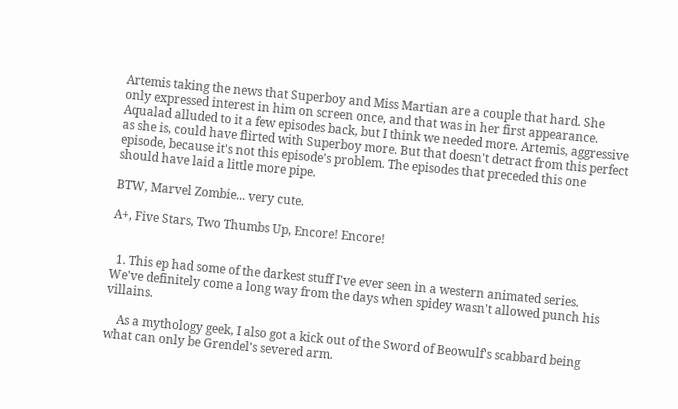Artemis taking the news that Superboy and Miss Martian are a couple that hard. She only expressed interest in him on screen once, and that was in her first appearance. Aqualad alluded to it a few episodes back, but I think we needed more. Artemis, aggressive as she is, could have flirted with Superboy more. But that doesn't detract from this perfect episode, because it's not this episode's problem. The episodes that preceded this one should have laid a little more pipe.

BTW, Marvel Zombie... very cute.

A+, Five Stars, Two Thumbs Up, Encore! Encore!


  1. This ep had some of the darkest stuff I've ever seen in a western animated series. We've definitely come a long way from the days when spidey wasn't allowed punch his villains.

    As a mythology geek, I also got a kick out of the Sword of Beowulf's scabbard being what can only be Grendel's severed arm.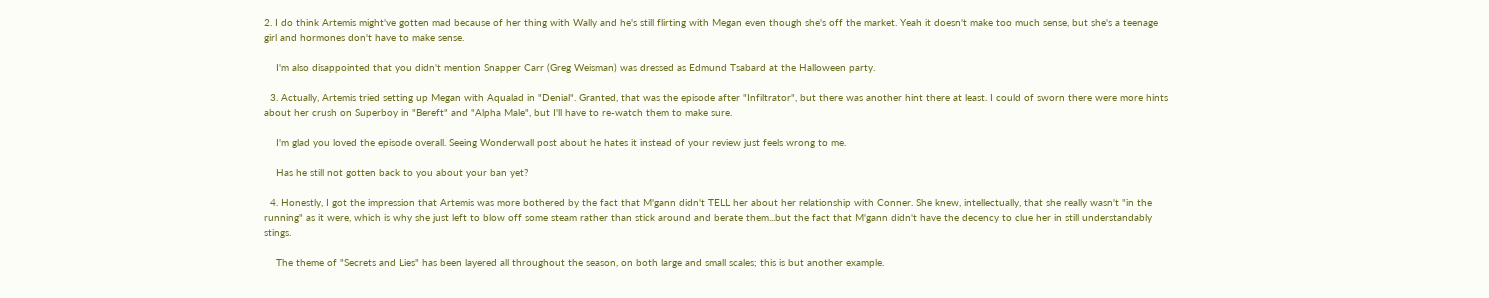2. I do think Artemis might've gotten mad because of her thing with Wally and he's still flirting with Megan even though she's off the market. Yeah it doesn't make too much sense, but she's a teenage girl and hormones don't have to make sense.

    I'm also disappointed that you didn't mention Snapper Carr (Greg Weisman) was dressed as Edmund Tsabard at the Halloween party.

  3. Actually, Artemis tried setting up Megan with Aqualad in "Denial". Granted, that was the episode after "Infiltrator", but there was another hint there at least. I could of sworn there were more hints about her crush on Superboy in "Bereft" and "Alpha Male", but I'll have to re-watch them to make sure.

    I'm glad you loved the episode overall. Seeing Wonderwall post about he hates it instead of your review just feels wrong to me.

    Has he still not gotten back to you about your ban yet?

  4. Honestly, I got the impression that Artemis was more bothered by the fact that M'gann didn't TELL her about her relationship with Conner. She knew, intellectually, that she really wasn't "in the running" as it were, which is why she just left to blow off some steam rather than stick around and berate them...but the fact that M'gann didn't have the decency to clue her in still understandably stings.

    The theme of "Secrets and Lies" has been layered all throughout the season, on both large and small scales; this is but another example.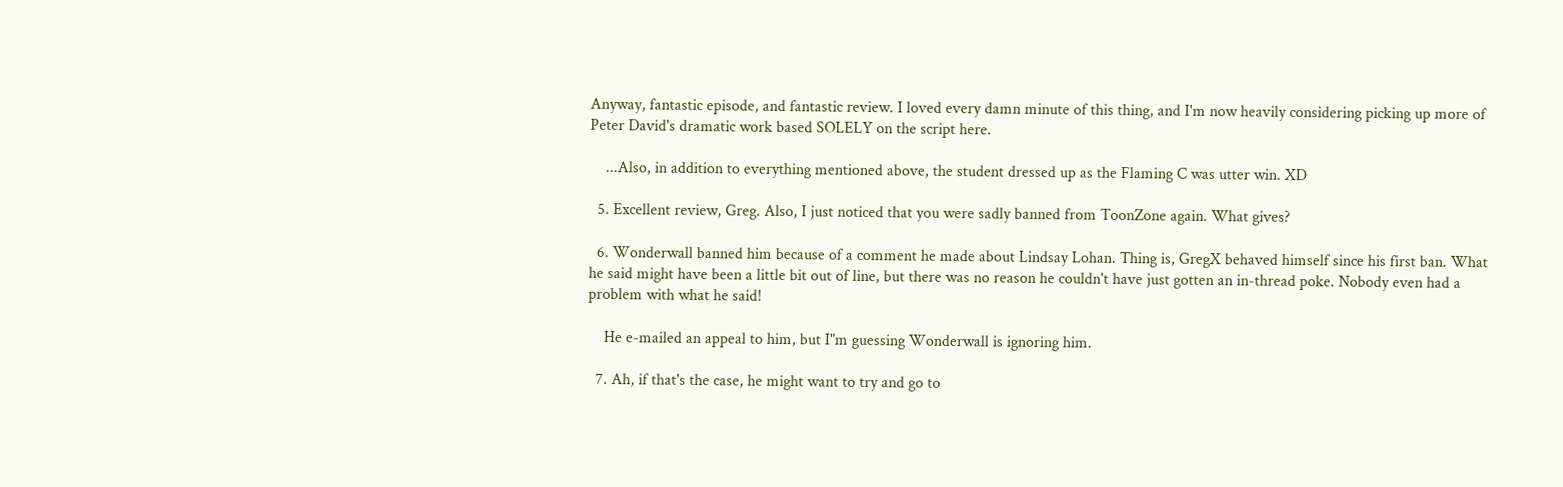Anyway, fantastic episode, and fantastic review. I loved every damn minute of this thing, and I'm now heavily considering picking up more of Peter David's dramatic work based SOLELY on the script here.

    ...Also, in addition to everything mentioned above, the student dressed up as the Flaming C was utter win. XD

  5. Excellent review, Greg. Also, I just noticed that you were sadly banned from ToonZone again. What gives?

  6. Wonderwall banned him because of a comment he made about Lindsay Lohan. Thing is, GregX behaved himself since his first ban. What he said might have been a little bit out of line, but there was no reason he couldn't have just gotten an in-thread poke. Nobody even had a problem with what he said!

    He e-mailed an appeal to him, but I"m guessing Wonderwall is ignoring him.

  7. Ah, if that's the case, he might want to try and go to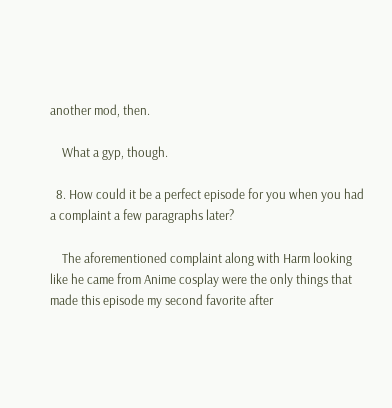another mod, then.

    What a gyp, though.

  8. How could it be a perfect episode for you when you had a complaint a few paragraphs later?

    The aforementioned complaint along with Harm looking like he came from Anime cosplay were the only things that made this episode my second favorite after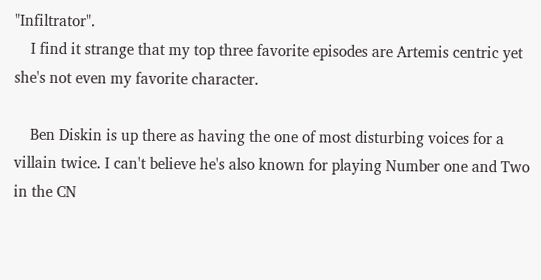"Infiltrator".
    I find it strange that my top three favorite episodes are Artemis centric yet she's not even my favorite character.

    Ben Diskin is up there as having the one of most disturbing voices for a villain twice. I can't believe he's also known for playing Number one and Two in the CN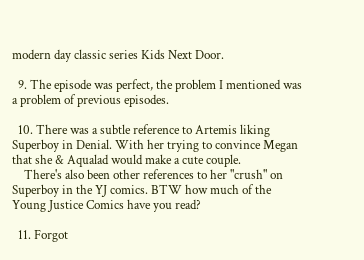modern day classic series Kids Next Door.

  9. The episode was perfect, the problem I mentioned was a problem of previous episodes.

  10. There was a subtle reference to Artemis liking Superboy in Denial. With her trying to convince Megan that she & Aqualad would make a cute couple.
    There's also been other references to her "crush" on Superboy in the YJ comics. BTW how much of the Young Justice Comics have you read?

  11. Forgot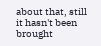about that, still it hasn't been brought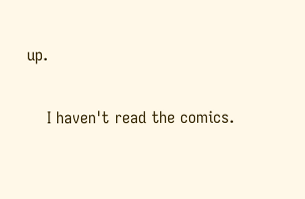up.

    I haven't read the comics.